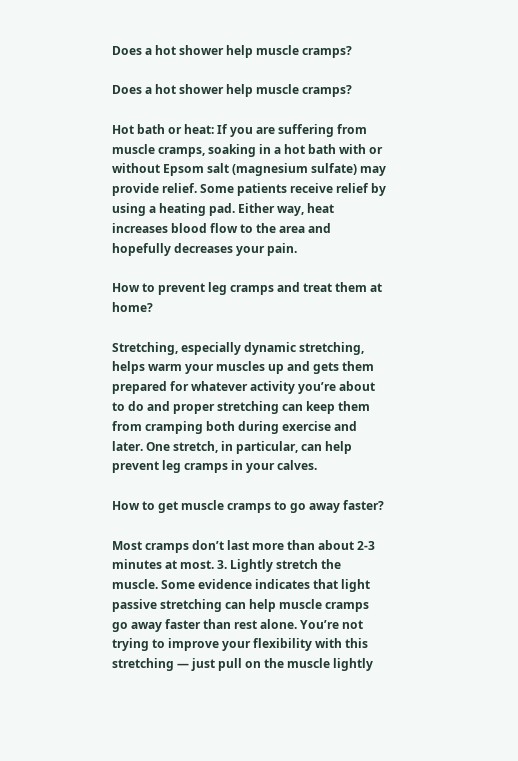Does a hot shower help muscle cramps?

Does a hot shower help muscle cramps?

Hot bath or heat: If you are suffering from muscle cramps, soaking in a hot bath with or without Epsom salt (magnesium sulfate) may provide relief. Some patients receive relief by using a heating pad. Either way, heat increases blood flow to the area and hopefully decreases your pain.

How to prevent leg cramps and treat them at home?

Stretching, especially dynamic stretching, helps warm your muscles up and gets them prepared for whatever activity you’re about to do and proper stretching can keep them from cramping both during exercise and later. One stretch, in particular, can help prevent leg cramps in your calves.

How to get muscle cramps to go away faster?

Most cramps don’t last more than about 2-3 minutes at most. 3. Lightly stretch the muscle. Some evidence indicates that light passive stretching can help muscle cramps go away faster than rest alone. You’re not trying to improve your flexibility with this stretching — just pull on the muscle lightly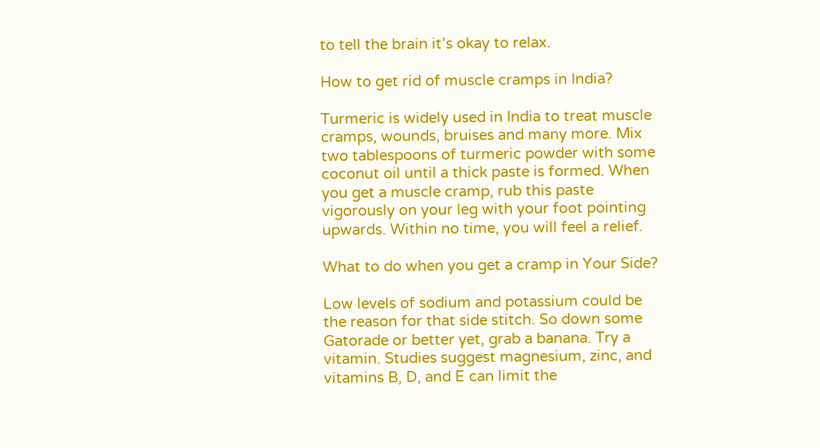to tell the brain it’s okay to relax.

How to get rid of muscle cramps in India?

Turmeric is widely used in India to treat muscle cramps, wounds, bruises and many more. Mix two tablespoons of turmeric powder with some coconut oil until a thick paste is formed. When you get a muscle cramp, rub this paste vigorously on your leg with your foot pointing upwards. Within no time, you will feel a relief.

What to do when you get a cramp in Your Side?

Low levels of sodium and potassium could be the reason for that side stitch. So down some Gatorade or better yet, grab a banana. Try a vitamin. Studies suggest magnesium, zinc, and vitamins B, D, and E can limit the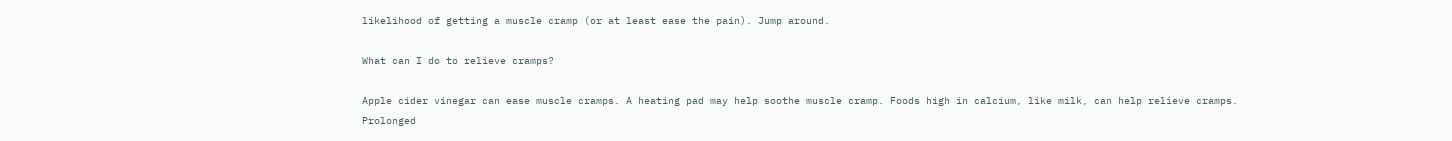likelihood of getting a muscle cramp (or at least ease the pain). Jump around.

What can I do to relieve cramps?

Apple cider vinegar can ease muscle cramps. A heating pad may help soothe muscle cramp. Foods high in calcium, like milk, can help relieve cramps. Prolonged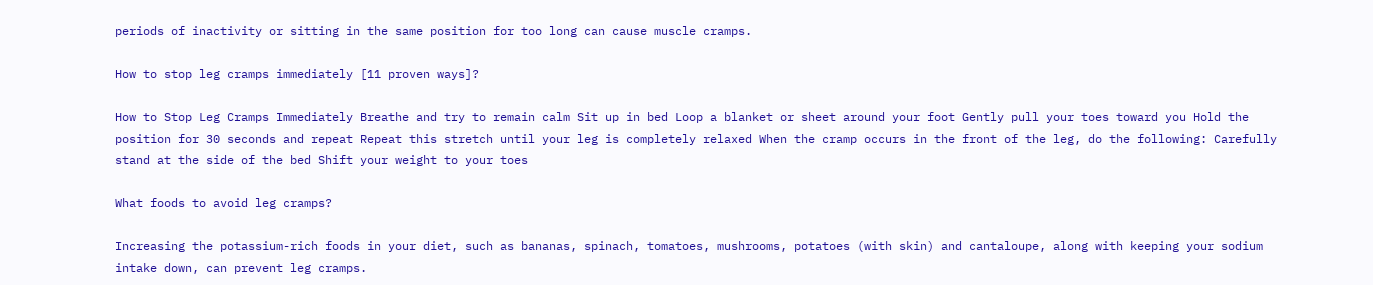periods of inactivity or sitting in the same position for too long can cause muscle cramps.

How to stop leg cramps immediately [11 proven ways]?

How to Stop Leg Cramps Immediately Breathe and try to remain calm Sit up in bed Loop a blanket or sheet around your foot Gently pull your toes toward you Hold the position for 30 seconds and repeat Repeat this stretch until your leg is completely relaxed When the cramp occurs in the front of the leg, do the following: Carefully stand at the side of the bed Shift your weight to your toes

What foods to avoid leg cramps?

Increasing the potassium-rich foods in your diet, such as bananas, spinach, tomatoes, mushrooms, potatoes (with skin) and cantaloupe, along with keeping your sodium intake down, can prevent leg cramps.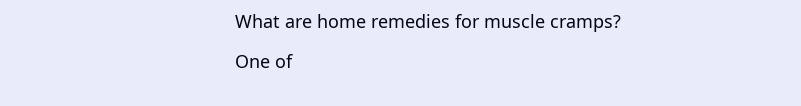What are home remedies for muscle cramps?

One of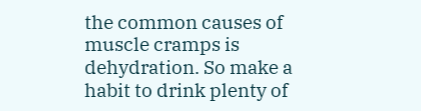the common causes of muscle cramps is dehydration. So make a habit to drink plenty of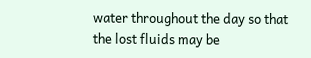water throughout the day so that the lost fluids may be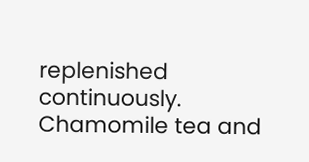replenished continuously. Chamomile tea and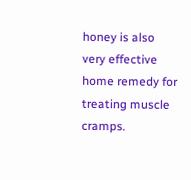honey is also very effective home remedy for treating muscle cramps.